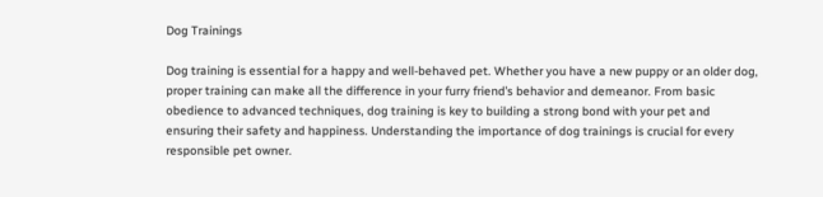Dog Trainings

Dog training is essential for a happy and well-behaved pet. Whether you have a new puppy or an older dog, proper training can make all the difference in your furry friend’s behavior and demeanor. From basic obedience to advanced techniques, dog training is key to building a strong bond with your pet and ensuring their safety and happiness. Understanding the importance of dog trainings is crucial for every responsible pet owner.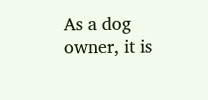As a dog owner, it is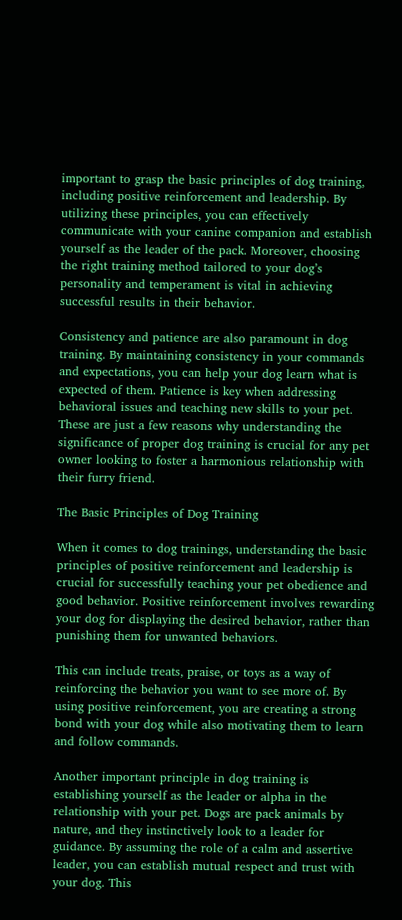important to grasp the basic principles of dog training, including positive reinforcement and leadership. By utilizing these principles, you can effectively communicate with your canine companion and establish yourself as the leader of the pack. Moreover, choosing the right training method tailored to your dog’s personality and temperament is vital in achieving successful results in their behavior.

Consistency and patience are also paramount in dog training. By maintaining consistency in your commands and expectations, you can help your dog learn what is expected of them. Patience is key when addressing behavioral issues and teaching new skills to your pet. These are just a few reasons why understanding the significance of proper dog training is crucial for any pet owner looking to foster a harmonious relationship with their furry friend.

The Basic Principles of Dog Training

When it comes to dog trainings, understanding the basic principles of positive reinforcement and leadership is crucial for successfully teaching your pet obedience and good behavior. Positive reinforcement involves rewarding your dog for displaying the desired behavior, rather than punishing them for unwanted behaviors.

This can include treats, praise, or toys as a way of reinforcing the behavior you want to see more of. By using positive reinforcement, you are creating a strong bond with your dog while also motivating them to learn and follow commands.

Another important principle in dog training is establishing yourself as the leader or alpha in the relationship with your pet. Dogs are pack animals by nature, and they instinctively look to a leader for guidance. By assuming the role of a calm and assertive leader, you can establish mutual respect and trust with your dog. This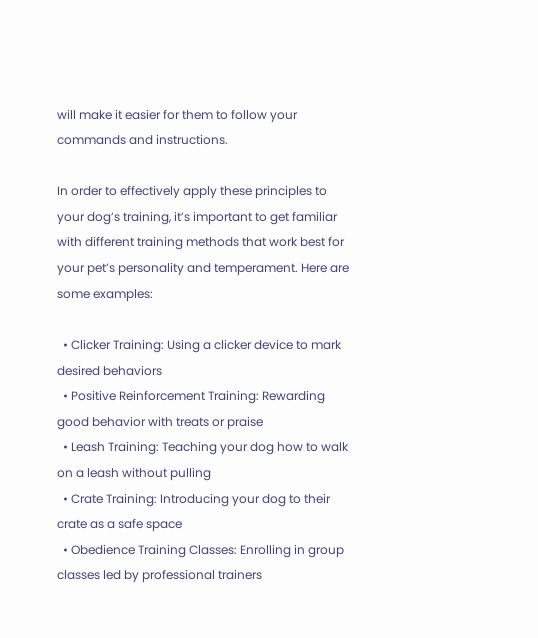will make it easier for them to follow your commands and instructions.

In order to effectively apply these principles to your dog’s training, it’s important to get familiar with different training methods that work best for your pet’s personality and temperament. Here are some examples:

  • Clicker Training: Using a clicker device to mark desired behaviors
  • Positive Reinforcement Training: Rewarding good behavior with treats or praise
  • Leash Training: Teaching your dog how to walk on a leash without pulling
  • Crate Training: Introducing your dog to their crate as a safe space
  • Obedience Training Classes: Enrolling in group classes led by professional trainers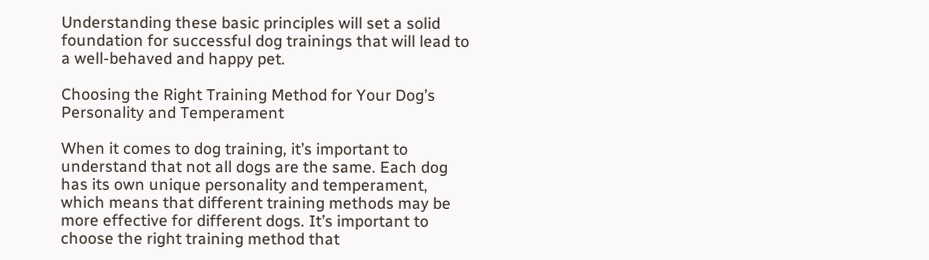Understanding these basic principles will set a solid foundation for successful dog trainings that will lead to a well-behaved and happy pet.

Choosing the Right Training Method for Your Dog’s Personality and Temperament

When it comes to dog training, it’s important to understand that not all dogs are the same. Each dog has its own unique personality and temperament, which means that different training methods may be more effective for different dogs. It’s important to choose the right training method that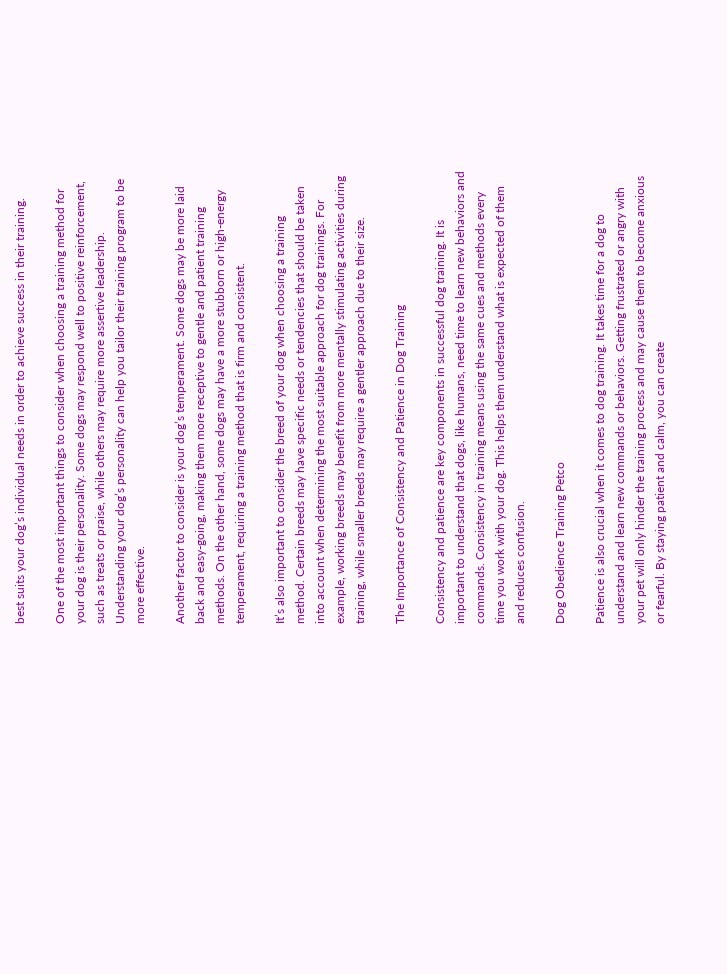best suits your dog’s individual needs in order to achieve success in their training.

One of the most important things to consider when choosing a training method for your dog is their personality. Some dogs may respond well to positive reinforcement, such as treats or praise, while others may require more assertive leadership. Understanding your dog’s personality can help you tailor their training program to be more effective.

Another factor to consider is your dog’s temperament. Some dogs may be more laid back and easy-going, making them more receptive to gentle and patient training methods. On the other hand, some dogs may have a more stubborn or high-energy temperament, requiring a training method that is firm and consistent.

It’s also important to consider the breed of your dog when choosing a training method. Certain breeds may have specific needs or tendencies that should be taken into account when determining the most suitable approach for dog trainings. For example, working breeds may benefit from more mentally stimulating activities during training, while smaller breeds may require a gentler approach due to their size.

The Importance of Consistency and Patience in Dog Training

Consistency and patience are key components in successful dog training. It is important to understand that dogs, like humans, need time to learn new behaviors and commands. Consistency in training means using the same cues and methods every time you work with your dog. This helps them understand what is expected of them and reduces confusion.

Dog Obedience Training Petco

Patience is also crucial when it comes to dog training. It takes time for a dog to understand and learn new commands or behaviors. Getting frustrated or angry with your pet will only hinder the training process and may cause them to become anxious or fearful. By staying patient and calm, you can create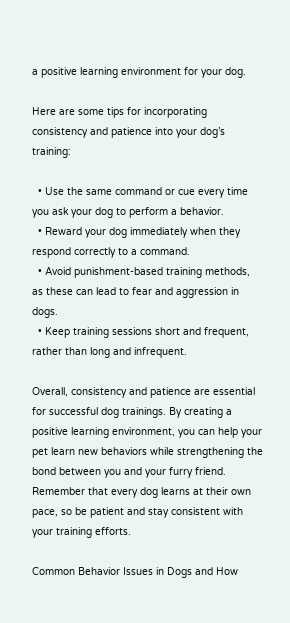a positive learning environment for your dog.

Here are some tips for incorporating consistency and patience into your dog’s training:

  • Use the same command or cue every time you ask your dog to perform a behavior.
  • Reward your dog immediately when they respond correctly to a command.
  • Avoid punishment-based training methods, as these can lead to fear and aggression in dogs.
  • Keep training sessions short and frequent, rather than long and infrequent.

Overall, consistency and patience are essential for successful dog trainings. By creating a positive learning environment, you can help your pet learn new behaviors while strengthening the bond between you and your furry friend. Remember that every dog learns at their own pace, so be patient and stay consistent with your training efforts.

Common Behavior Issues in Dogs and How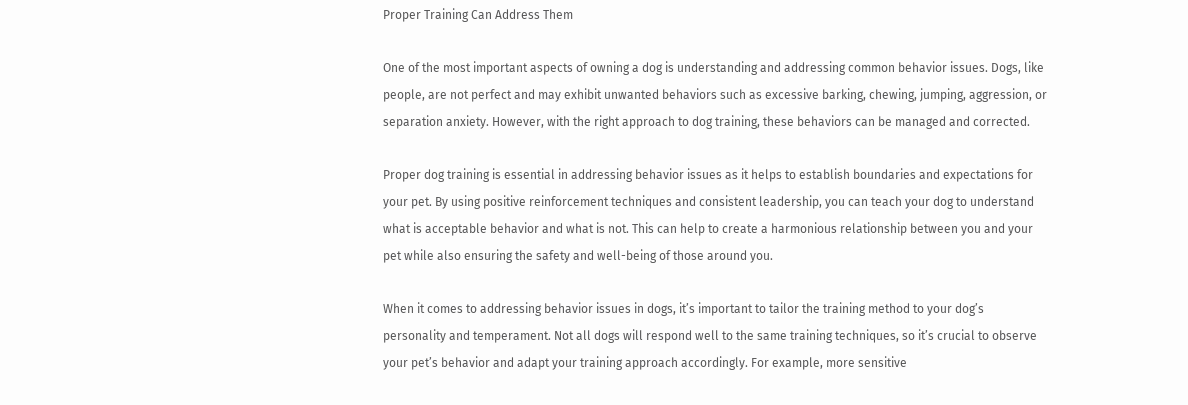Proper Training Can Address Them

One of the most important aspects of owning a dog is understanding and addressing common behavior issues. Dogs, like people, are not perfect and may exhibit unwanted behaviors such as excessive barking, chewing, jumping, aggression, or separation anxiety. However, with the right approach to dog training, these behaviors can be managed and corrected.

Proper dog training is essential in addressing behavior issues as it helps to establish boundaries and expectations for your pet. By using positive reinforcement techniques and consistent leadership, you can teach your dog to understand what is acceptable behavior and what is not. This can help to create a harmonious relationship between you and your pet while also ensuring the safety and well-being of those around you.

When it comes to addressing behavior issues in dogs, it’s important to tailor the training method to your dog’s personality and temperament. Not all dogs will respond well to the same training techniques, so it’s crucial to observe your pet’s behavior and adapt your training approach accordingly. For example, more sensitive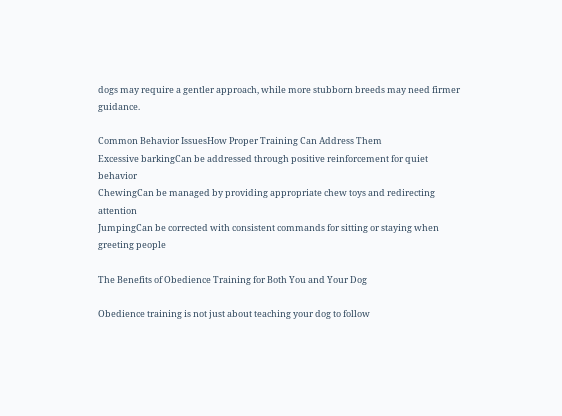dogs may require a gentler approach, while more stubborn breeds may need firmer guidance.

Common Behavior IssuesHow Proper Training Can Address Them
Excessive barkingCan be addressed through positive reinforcement for quiet behavior
ChewingCan be managed by providing appropriate chew toys and redirecting attention
JumpingCan be corrected with consistent commands for sitting or staying when greeting people

The Benefits of Obedience Training for Both You and Your Dog

Obedience training is not just about teaching your dog to follow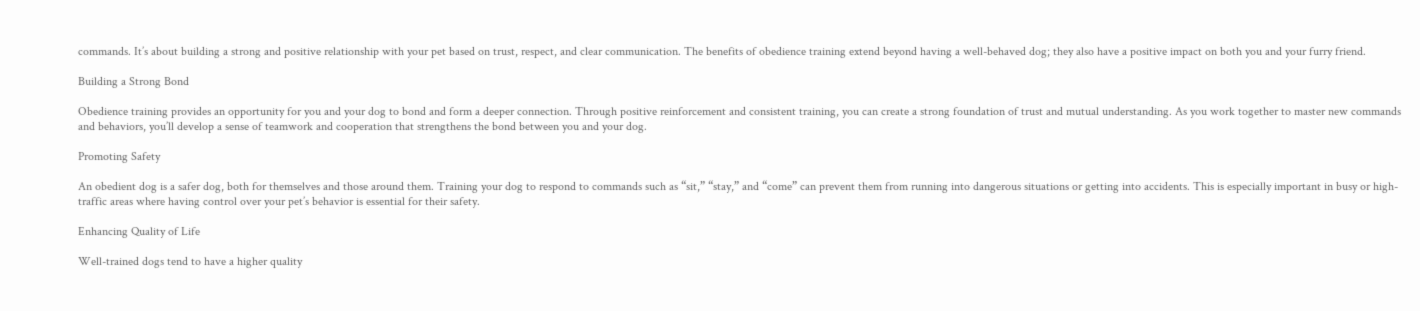commands. It’s about building a strong and positive relationship with your pet based on trust, respect, and clear communication. The benefits of obedience training extend beyond having a well-behaved dog; they also have a positive impact on both you and your furry friend.

Building a Strong Bond

Obedience training provides an opportunity for you and your dog to bond and form a deeper connection. Through positive reinforcement and consistent training, you can create a strong foundation of trust and mutual understanding. As you work together to master new commands and behaviors, you’ll develop a sense of teamwork and cooperation that strengthens the bond between you and your dog.

Promoting Safety

An obedient dog is a safer dog, both for themselves and those around them. Training your dog to respond to commands such as “sit,” “stay,” and “come” can prevent them from running into dangerous situations or getting into accidents. This is especially important in busy or high-traffic areas where having control over your pet’s behavior is essential for their safety.

Enhancing Quality of Life

Well-trained dogs tend to have a higher quality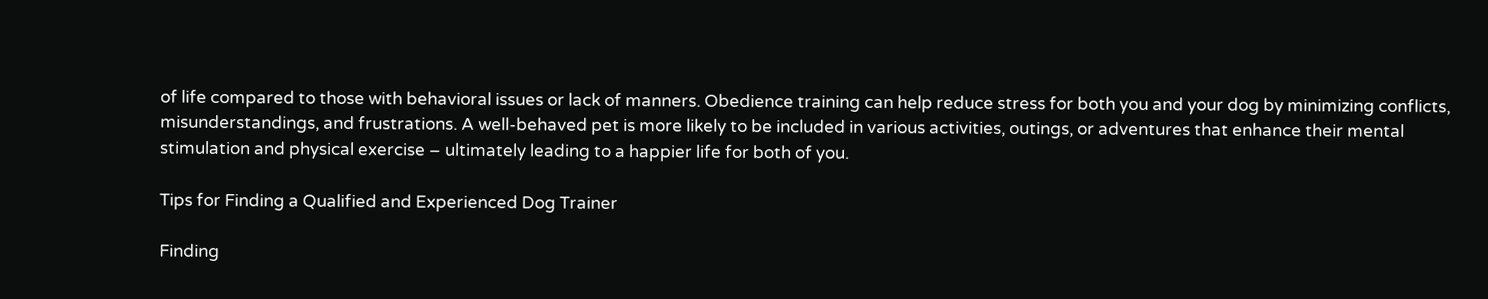of life compared to those with behavioral issues or lack of manners. Obedience training can help reduce stress for both you and your dog by minimizing conflicts, misunderstandings, and frustrations. A well-behaved pet is more likely to be included in various activities, outings, or adventures that enhance their mental stimulation and physical exercise – ultimately leading to a happier life for both of you.

Tips for Finding a Qualified and Experienced Dog Trainer

Finding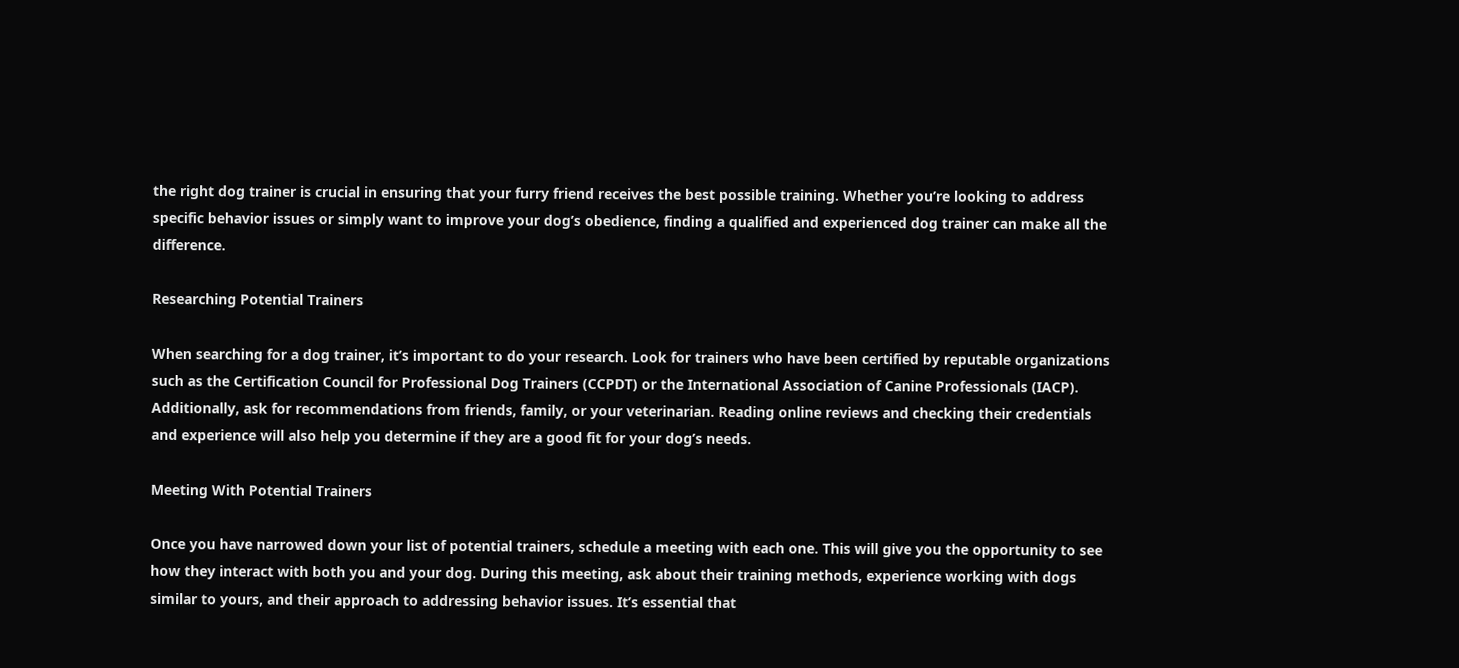the right dog trainer is crucial in ensuring that your furry friend receives the best possible training. Whether you’re looking to address specific behavior issues or simply want to improve your dog’s obedience, finding a qualified and experienced dog trainer can make all the difference.

Researching Potential Trainers

When searching for a dog trainer, it’s important to do your research. Look for trainers who have been certified by reputable organizations such as the Certification Council for Professional Dog Trainers (CCPDT) or the International Association of Canine Professionals (IACP). Additionally, ask for recommendations from friends, family, or your veterinarian. Reading online reviews and checking their credentials and experience will also help you determine if they are a good fit for your dog’s needs.

Meeting With Potential Trainers

Once you have narrowed down your list of potential trainers, schedule a meeting with each one. This will give you the opportunity to see how they interact with both you and your dog. During this meeting, ask about their training methods, experience working with dogs similar to yours, and their approach to addressing behavior issues. It’s essential that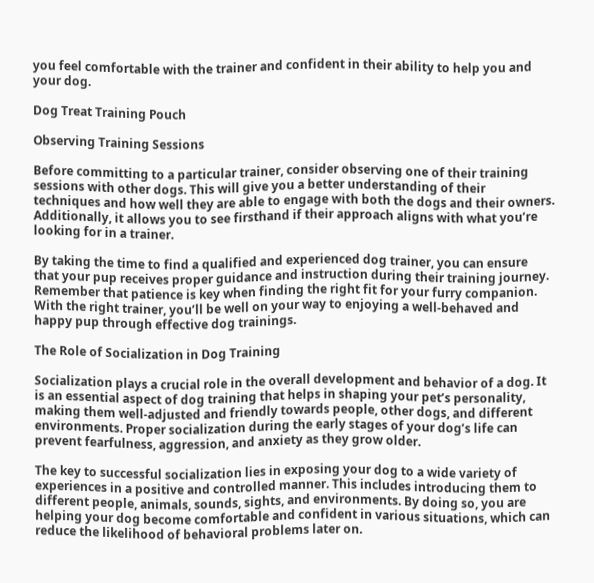you feel comfortable with the trainer and confident in their ability to help you and your dog.

Dog Treat Training Pouch

Observing Training Sessions

Before committing to a particular trainer, consider observing one of their training sessions with other dogs. This will give you a better understanding of their techniques and how well they are able to engage with both the dogs and their owners. Additionally, it allows you to see firsthand if their approach aligns with what you’re looking for in a trainer.

By taking the time to find a qualified and experienced dog trainer, you can ensure that your pup receives proper guidance and instruction during their training journey. Remember that patience is key when finding the right fit for your furry companion. With the right trainer, you’ll be well on your way to enjoying a well-behaved and happy pup through effective dog trainings.

The Role of Socialization in Dog Training

Socialization plays a crucial role in the overall development and behavior of a dog. It is an essential aspect of dog training that helps in shaping your pet’s personality, making them well-adjusted and friendly towards people, other dogs, and different environments. Proper socialization during the early stages of your dog’s life can prevent fearfulness, aggression, and anxiety as they grow older.

The key to successful socialization lies in exposing your dog to a wide variety of experiences in a positive and controlled manner. This includes introducing them to different people, animals, sounds, sights, and environments. By doing so, you are helping your dog become comfortable and confident in various situations, which can reduce the likelihood of behavioral problems later on.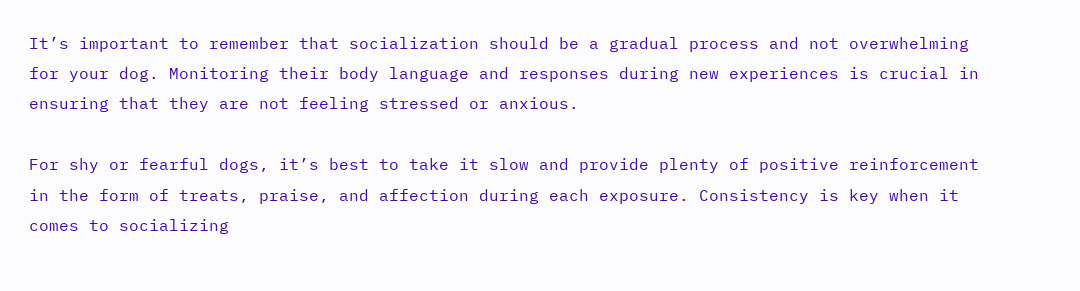It’s important to remember that socialization should be a gradual process and not overwhelming for your dog. Monitoring their body language and responses during new experiences is crucial in ensuring that they are not feeling stressed or anxious.

For shy or fearful dogs, it’s best to take it slow and provide plenty of positive reinforcement in the form of treats, praise, and affection during each exposure. Consistency is key when it comes to socializing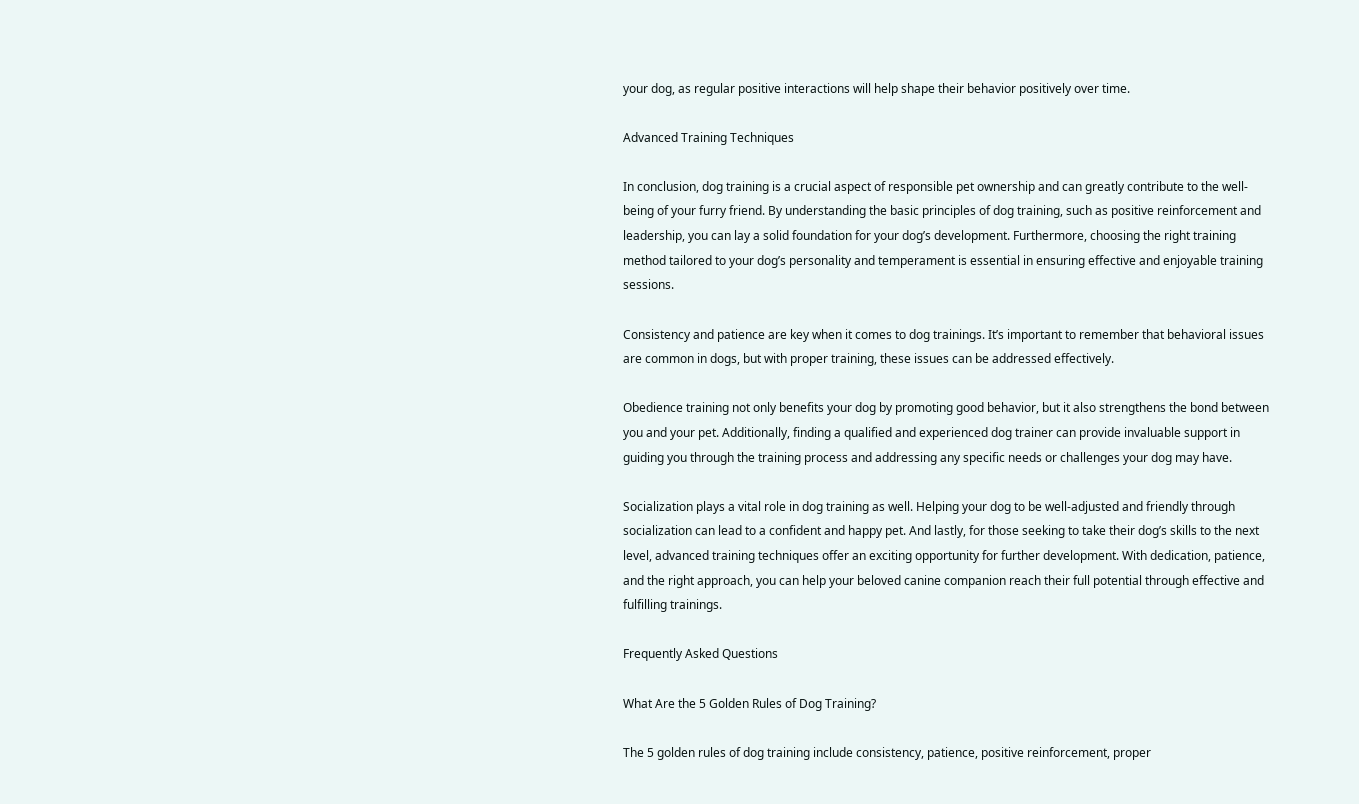your dog, as regular positive interactions will help shape their behavior positively over time.

Advanced Training Techniques

In conclusion, dog training is a crucial aspect of responsible pet ownership and can greatly contribute to the well-being of your furry friend. By understanding the basic principles of dog training, such as positive reinforcement and leadership, you can lay a solid foundation for your dog’s development. Furthermore, choosing the right training method tailored to your dog’s personality and temperament is essential in ensuring effective and enjoyable training sessions.

Consistency and patience are key when it comes to dog trainings. It’s important to remember that behavioral issues are common in dogs, but with proper training, these issues can be addressed effectively.

Obedience training not only benefits your dog by promoting good behavior, but it also strengthens the bond between you and your pet. Additionally, finding a qualified and experienced dog trainer can provide invaluable support in guiding you through the training process and addressing any specific needs or challenges your dog may have.

Socialization plays a vital role in dog training as well. Helping your dog to be well-adjusted and friendly through socialization can lead to a confident and happy pet. And lastly, for those seeking to take their dog’s skills to the next level, advanced training techniques offer an exciting opportunity for further development. With dedication, patience, and the right approach, you can help your beloved canine companion reach their full potential through effective and fulfilling trainings.

Frequently Asked Questions

What Are the 5 Golden Rules of Dog Training?

The 5 golden rules of dog training include consistency, patience, positive reinforcement, proper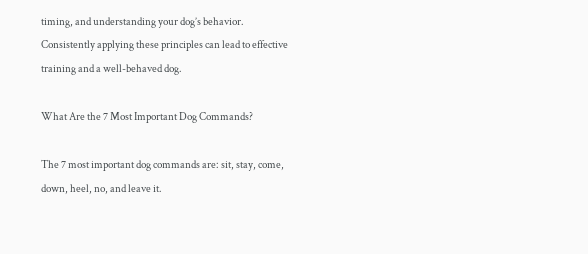timing, and understanding your dog’s behavior. Consistently applying these principles can lead to effective training and a well-behaved dog.

What Are the 7 Most Important Dog Commands?

The 7 most important dog commands are: sit, stay, come, down, heel, no, and leave it.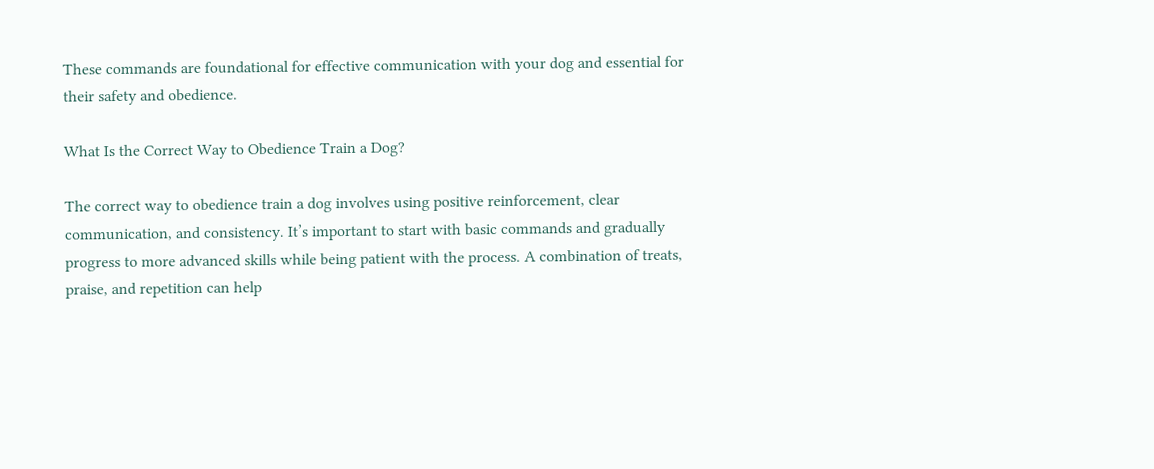These commands are foundational for effective communication with your dog and essential for their safety and obedience.

What Is the Correct Way to Obedience Train a Dog?

The correct way to obedience train a dog involves using positive reinforcement, clear communication, and consistency. It’s important to start with basic commands and gradually progress to more advanced skills while being patient with the process. A combination of treats, praise, and repetition can help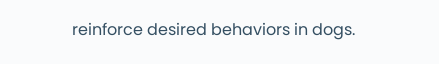reinforce desired behaviors in dogs.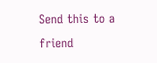Send this to a friend